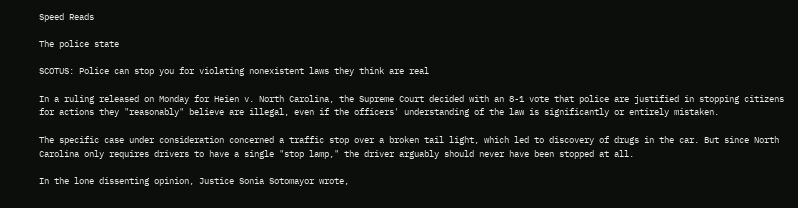Speed Reads

The police state

SCOTUS: Police can stop you for violating nonexistent laws they think are real

In a ruling released on Monday for Heien v. North Carolina, the Supreme Court decided with an 8-1 vote that police are justified in stopping citizens for actions they "reasonably" believe are illegal, even if the officers' understanding of the law is significantly or entirely mistaken.

The specific case under consideration concerned a traffic stop over a broken tail light, which led to discovery of drugs in the car. But since North Carolina only requires drivers to have a single "stop lamp," the driver arguably should never have been stopped at all.

In the lone dissenting opinion, Justice Sonia Sotomayor wrote,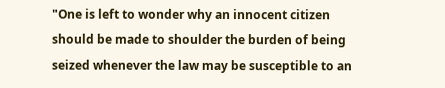"One is left to wonder why an innocent citizen should be made to shoulder the burden of being seized whenever the law may be susceptible to an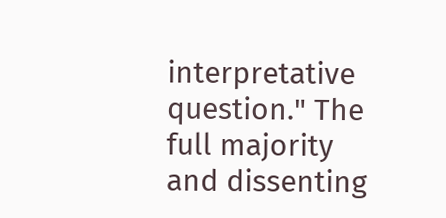interpretative question." The full majority and dissenting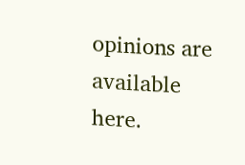opinions are available here.